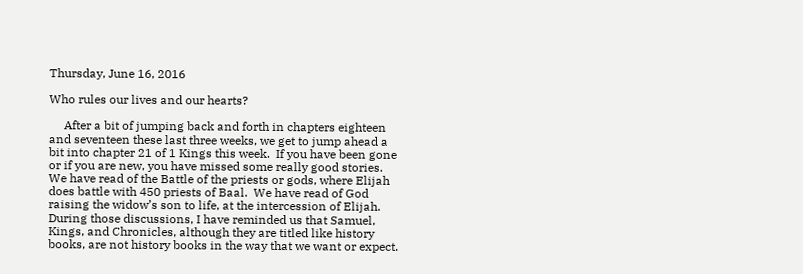Thursday, June 16, 2016

Who rules our lives and our hearts?

     After a bit of jumping back and forth in chapters eighteen and seventeen these last three weeks, we get to jump ahead a bit into chapter 21 of 1 Kings this week.  If you have been gone or if you are new, you have missed some really good stories.  We have read of the Battle of the priests or gods, where Elijah does battle with 450 priests of Baal.  We have read of God raising the widow’s son to life, at the intercession of Elijah.  During those discussions, I have reminded us that Samuel, Kings, and Chronicles, although they are titled like history books, are not history books in the way that we want or expect.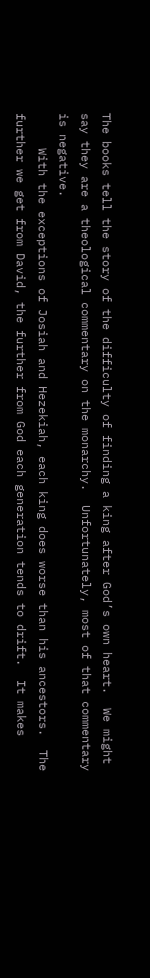The books tell the story of the difficulty of finding a king after God’s own heart.  We might say they are a theological commentary on the monarchy.  Unfortunately, most of that commentary is negative.
     With the exceptions of Josiah and Hezekiah, each king does worse than his ancestors.  The further we get from David, the further from God each generation tends to drift.  It makes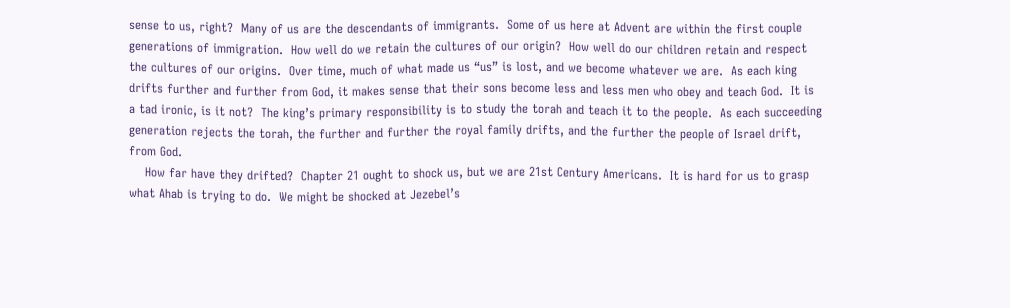sense to us, right?  Many of us are the descendants of immigrants.  Some of us here at Advent are within the first couple generations of immigration.  How well do we retain the cultures of our origin?  How well do our children retain and respect the cultures of our origins.  Over time, much of what made us “us” is lost, and we become whatever we are.  As each king drifts further and further from God, it makes sense that their sons become less and less men who obey and teach God.  It is a tad ironic, is it not?  The king’s primary responsibility is to study the torah and teach it to the people.  As each succeeding generation rejects the torah, the further and further the royal family drifts, and the further the people of Israel drift, from God.
    How far have they drifted?  Chapter 21 ought to shock us, but we are 21st Century Americans.  It is hard for us to grasp what Ahab is trying to do.  We might be shocked at Jezebel’s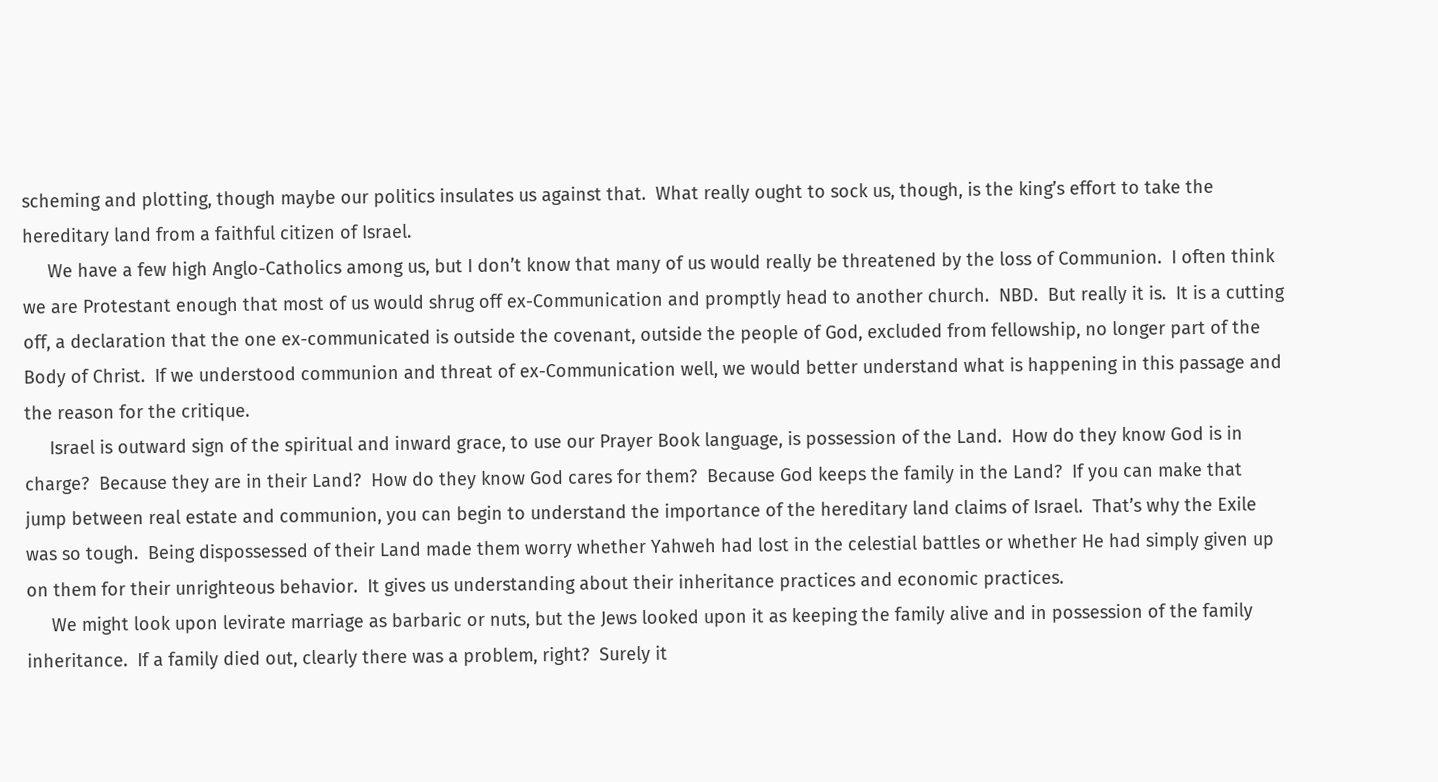scheming and plotting, though maybe our politics insulates us against that.  What really ought to sock us, though, is the king’s effort to take the hereditary land from a faithful citizen of Israel.
     We have a few high Anglo-Catholics among us, but I don’t know that many of us would really be threatened by the loss of Communion.  I often think we are Protestant enough that most of us would shrug off ex-Communication and promptly head to another church.  NBD.  But really it is.  It is a cutting off, a declaration that the one ex-communicated is outside the covenant, outside the people of God, excluded from fellowship, no longer part of the Body of Christ.  If we understood communion and threat of ex-Communication well, we would better understand what is happening in this passage and the reason for the critique.
     Israel is outward sign of the spiritual and inward grace, to use our Prayer Book language, is possession of the Land.  How do they know God is in charge?  Because they are in their Land?  How do they know God cares for them?  Because God keeps the family in the Land?  If you can make that jump between real estate and communion, you can begin to understand the importance of the hereditary land claims of Israel.  That’s why the Exile was so tough.  Being dispossessed of their Land made them worry whether Yahweh had lost in the celestial battles or whether He had simply given up on them for their unrighteous behavior.  It gives us understanding about their inheritance practices and economic practices.
     We might look upon levirate marriage as barbaric or nuts, but the Jews looked upon it as keeping the family alive and in possession of the family inheritance.  If a family died out, clearly there was a problem, right?  Surely it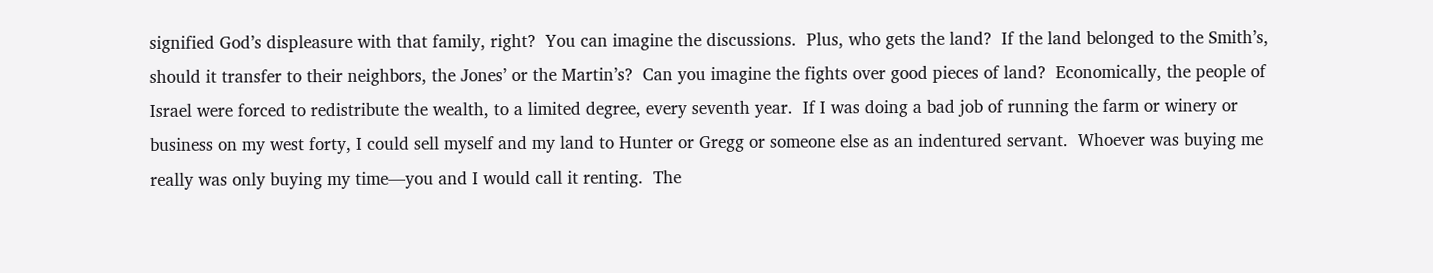signified God’s displeasure with that family, right?  You can imagine the discussions.  Plus, who gets the land?  If the land belonged to the Smith’s, should it transfer to their neighbors, the Jones’ or the Martin’s?  Can you imagine the fights over good pieces of land?  Economically, the people of Israel were forced to redistribute the wealth, to a limited degree, every seventh year.  If I was doing a bad job of running the farm or winery or business on my west forty, I could sell myself and my land to Hunter or Gregg or someone else as an indentured servant.  Whoever was buying me really was only buying my time—you and I would call it renting.  The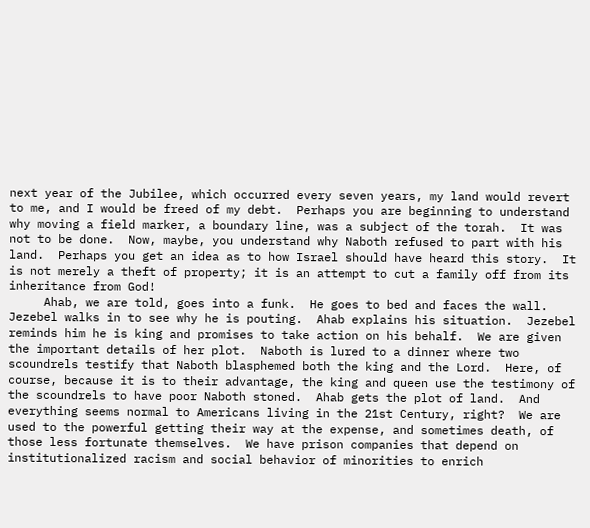next year of the Jubilee, which occurred every seven years, my land would revert to me, and I would be freed of my debt.  Perhaps you are beginning to understand why moving a field marker, a boundary line, was a subject of the torah.  It was not to be done.  Now, maybe, you understand why Naboth refused to part with his land.  Perhaps you get an idea as to how Israel should have heard this story.  It is not merely a theft of property; it is an attempt to cut a family off from its inheritance from God!
     Ahab, we are told, goes into a funk.  He goes to bed and faces the wall.  Jezebel walks in to see why he is pouting.  Ahab explains his situation.  Jezebel reminds him he is king and promises to take action on his behalf.  We are given the important details of her plot.  Naboth is lured to a dinner where two scoundrels testify that Naboth blasphemed both the king and the Lord.  Here, of course, because it is to their advantage, the king and queen use the testimony of the scoundrels to have poor Naboth stoned.  Ahab gets the plot of land.  And everything seems normal to Americans living in the 21st Century, right?  We are used to the powerful getting their way at the expense, and sometimes death, of those less fortunate themselves.  We have prison companies that depend on institutionalized racism and social behavior of minorities to enrich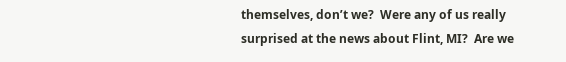themselves, don’t we?  Were any of us really surprised at the news about Flint, MI?  Are we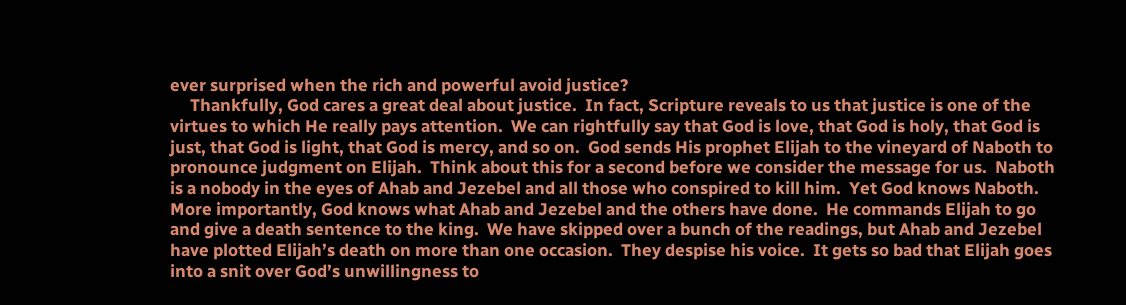ever surprised when the rich and powerful avoid justice?
     Thankfully, God cares a great deal about justice.  In fact, Scripture reveals to us that justice is one of the virtues to which He really pays attention.  We can rightfully say that God is love, that God is holy, that God is just, that God is light, that God is mercy, and so on.  God sends His prophet Elijah to the vineyard of Naboth to pronounce judgment on Elijah.  Think about this for a second before we consider the message for us.  Naboth is a nobody in the eyes of Ahab and Jezebel and all those who conspired to kill him.  Yet God knows Naboth.  More importantly, God knows what Ahab and Jezebel and the others have done.  He commands Elijah to go and give a death sentence to the king.  We have skipped over a bunch of the readings, but Ahab and Jezebel have plotted Elijah’s death on more than one occasion.  They despise his voice.  It gets so bad that Elijah goes into a snit over God’s unwillingness to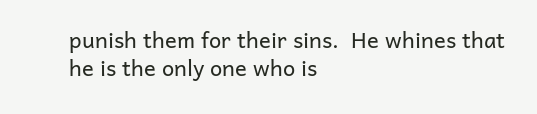punish them for their sins.  He whines that he is the only one who is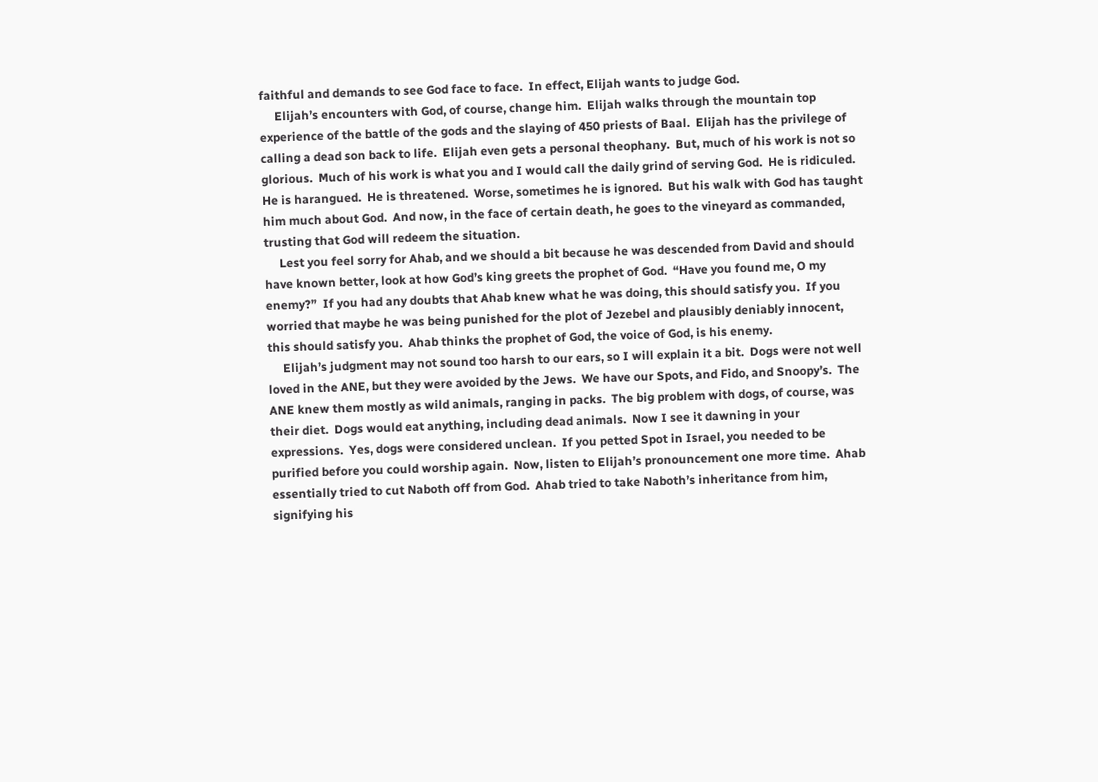faithful and demands to see God face to face.  In effect, Elijah wants to judge God.
     Elijah’s encounters with God, of course, change him.  Elijah walks through the mountain top experience of the battle of the gods and the slaying of 450 priests of Baal.  Elijah has the privilege of calling a dead son back to life.  Elijah even gets a personal theophany.  But, much of his work is not so glorious.  Much of his work is what you and I would call the daily grind of serving God.  He is ridiculed.  He is harangued.  He is threatened.  Worse, sometimes he is ignored.  But his walk with God has taught him much about God.  And now, in the face of certain death, he goes to the vineyard as commanded, trusting that God will redeem the situation.
     Lest you feel sorry for Ahab, and we should a bit because he was descended from David and should have known better, look at how God’s king greets the prophet of God.  “Have you found me, O my enemy?”  If you had any doubts that Ahab knew what he was doing, this should satisfy you.  If you worried that maybe he was being punished for the plot of Jezebel and plausibly deniably innocent, this should satisfy you.  Ahab thinks the prophet of God, the voice of God, is his enemy.
     Elijah’s judgment may not sound too harsh to our ears, so I will explain it a bit.  Dogs were not well loved in the ANE, but they were avoided by the Jews.  We have our Spots, and Fido, and Snoopy’s.  The ANE knew them mostly as wild animals, ranging in packs.  The big problem with dogs, of course, was their diet.  Dogs would eat anything, including dead animals.  Now I see it dawning in your expressions.  Yes, dogs were considered unclean.  If you petted Spot in Israel, you needed to be purified before you could worship again.  Now, listen to Elijah’s pronouncement one more time.  Ahab essentially tried to cut Naboth off from God.  Ahab tried to take Naboth’s inheritance from him, signifying his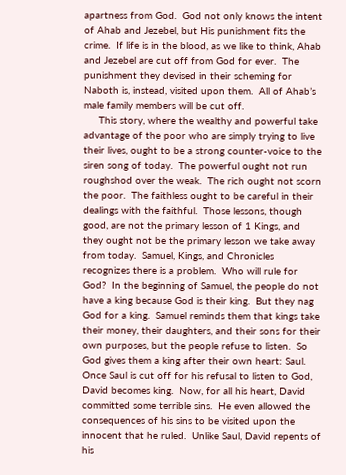apartness from God.  God not only knows the intent of Ahab and Jezebel, but His punishment fits the crime.  If life is in the blood, as we like to think, Ahab and Jezebel are cut off from God for ever.  The punishment they devised in their scheming for Naboth is, instead, visited upon them.  All of Ahab’s male family members will be cut off.
     This story, where the wealthy and powerful take advantage of the poor who are simply trying to live their lives, ought to be a strong counter-voice to the siren song of today.  The powerful ought not run roughshod over the weak.  The rich ought not scorn the poor.  The faithless ought to be careful in their dealings with the faithful.  Those lessons, though good, are not the primary lesson of 1 Kings, and they ought not be the primary lesson we take away from today.  Samuel, Kings, and Chronicles recognizes there is a problem.  Who will rule for God?  In the beginning of Samuel, the people do not have a king because God is their king.  But they nag God for a king.  Samuel reminds them that kings take their money, their daughters, and their sons for their own purposes, but the people refuse to listen.  So God gives them a king after their own heart: Saul.  Once Saul is cut off for his refusal to listen to God, David becomes king.  Now, for all his heart, David committed some terrible sins.  He even allowed the consequences of his sins to be visited upon the innocent that he ruled.  Unlike Saul, David repents of his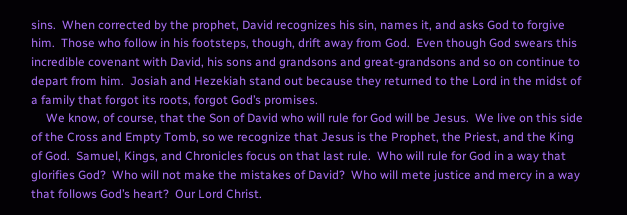sins.  When corrected by the prophet, David recognizes his sin, names it, and asks God to forgive him.  Those who follow in his footsteps, though, drift away from God.  Even though God swears this incredible covenant with David, his sons and grandsons and great-grandsons and so on continue to depart from him.  Josiah and Hezekiah stand out because they returned to the Lord in the midst of a family that forgot its roots, forgot God’s promises.
     We know, of course, that the Son of David who will rule for God will be Jesus.  We live on this side of the Cross and Empty Tomb, so we recognize that Jesus is the Prophet, the Priest, and the King of God.  Samuel, Kings, and Chronicles focus on that last rule.  Who will rule for God in a way that glorifies God?  Who will not make the mistakes of David?  Who will mete justice and mercy in a way that follows God’s heart?  Our Lord Christ.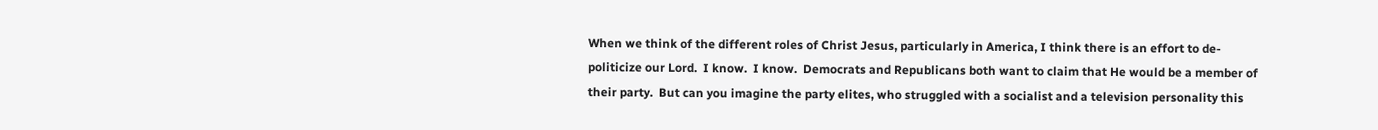When we think of the different roles of Christ Jesus, particularly in America, I think there is an effort to de-politicize our Lord.  I know.  I know.  Democrats and Republicans both want to claim that He would be a member of their party.  But can you imagine the party elites, who struggled with a socialist and a television personality this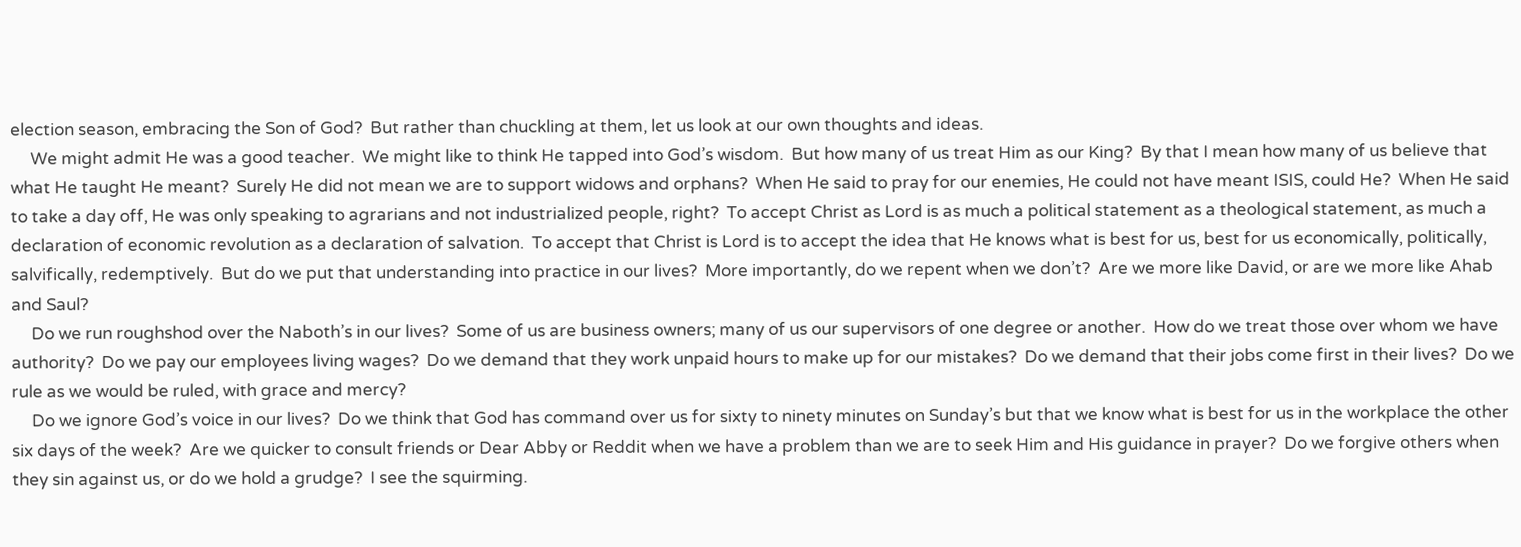election season, embracing the Son of God?  But rather than chuckling at them, let us look at our own thoughts and ideas.
     We might admit He was a good teacher.  We might like to think He tapped into God’s wisdom.  But how many of us treat Him as our King?  By that I mean how many of us believe that what He taught He meant?  Surely He did not mean we are to support widows and orphans?  When He said to pray for our enemies, He could not have meant ISIS, could He?  When He said to take a day off, He was only speaking to agrarians and not industrialized people, right?  To accept Christ as Lord is as much a political statement as a theological statement, as much a declaration of economic revolution as a declaration of salvation.  To accept that Christ is Lord is to accept the idea that He knows what is best for us, best for us economically, politically, salvifically, redemptively.  But do we put that understanding into practice in our lives?  More importantly, do we repent when we don’t?  Are we more like David, or are we more like Ahab and Saul?
     Do we run roughshod over the Naboth’s in our lives?  Some of us are business owners; many of us our supervisors of one degree or another.  How do we treat those over whom we have authority?  Do we pay our employees living wages?  Do we demand that they work unpaid hours to make up for our mistakes?  Do we demand that their jobs come first in their lives?  Do we rule as we would be ruled, with grace and mercy?
     Do we ignore God’s voice in our lives?  Do we think that God has command over us for sixty to ninety minutes on Sunday’s but that we know what is best for us in the workplace the other six days of the week?  Are we quicker to consult friends or Dear Abby or Reddit when we have a problem than we are to seek Him and His guidance in prayer?  Do we forgive others when they sin against us, or do we hold a grudge?  I see the squirming.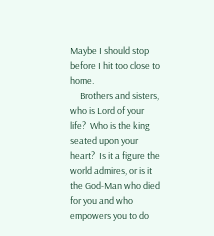Maybe I should stop before I hit too close to home.
     Brothers and sisters, who is Lord of your life?  Who is the king seated upon your heart?  Is it a figure the world admires, or is it the God-Man who died for you and who empowers you to do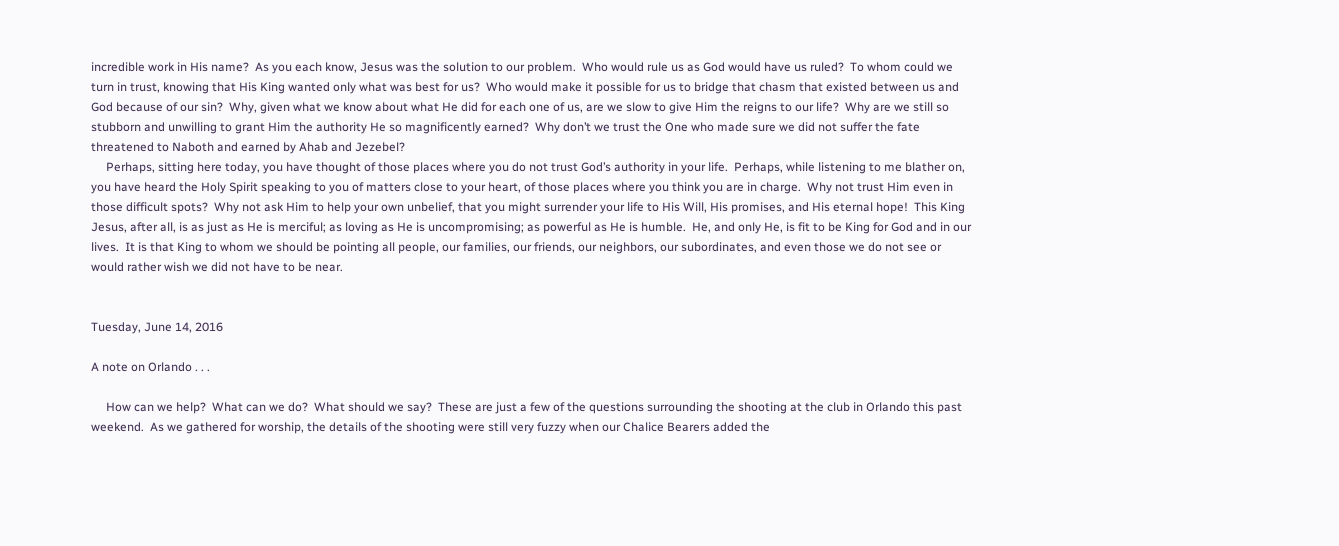incredible work in His name?  As you each know, Jesus was the solution to our problem.  Who would rule us as God would have us ruled?  To whom could we turn in trust, knowing that His King wanted only what was best for us?  Who would make it possible for us to bridge that chasm that existed between us and God because of our sin?  Why, given what we know about what He did for each one of us, are we slow to give Him the reigns to our life?  Why are we still so stubborn and unwilling to grant Him the authority He so magnificently earned?  Why don’t we trust the One who made sure we did not suffer the fate threatened to Naboth and earned by Ahab and Jezebel?
     Perhaps, sitting here today, you have thought of those places where you do not trust God’s authority in your life.  Perhaps, while listening to me blather on, you have heard the Holy Spirit speaking to you of matters close to your heart, of those places where you think you are in charge.  Why not trust Him even in those difficult spots?  Why not ask Him to help your own unbelief, that you might surrender your life to His Will, His promises, and His eternal hope!  This King Jesus, after all, is as just as He is merciful; as loving as He is uncompromising; as powerful as He is humble.  He, and only He, is fit to be King for God and in our lives.  It is that King to whom we should be pointing all people, our families, our friends, our neighbors, our subordinates, and even those we do not see or would rather wish we did not have to be near.


Tuesday, June 14, 2016

A note on Orlando . . .

     How can we help?  What can we do?  What should we say?  These are just a few of the questions surrounding the shooting at the club in Orlando this past weekend.  As we gathered for worship, the details of the shooting were still very fuzzy when our Chalice Bearers added the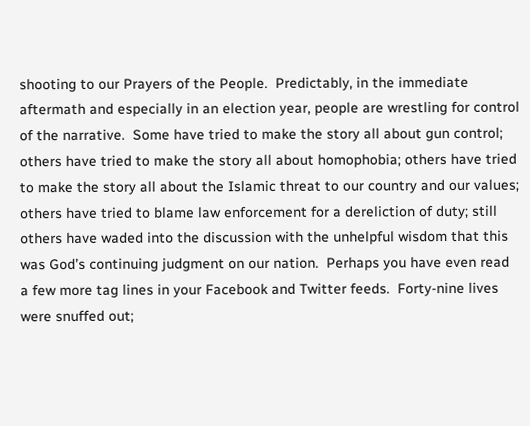shooting to our Prayers of the People.  Predictably, in the immediate aftermath and especially in an election year, people are wrestling for control of the narrative.  Some have tried to make the story all about gun control; others have tried to make the story all about homophobia; others have tried to make the story all about the Islamic threat to our country and our values; others have tried to blame law enforcement for a dereliction of duty; still others have waded into the discussion with the unhelpful wisdom that this was God’s continuing judgment on our nation.  Perhaps you have even read a few more tag lines in your Facebook and Twitter feeds.  Forty-nine lives were snuffed out;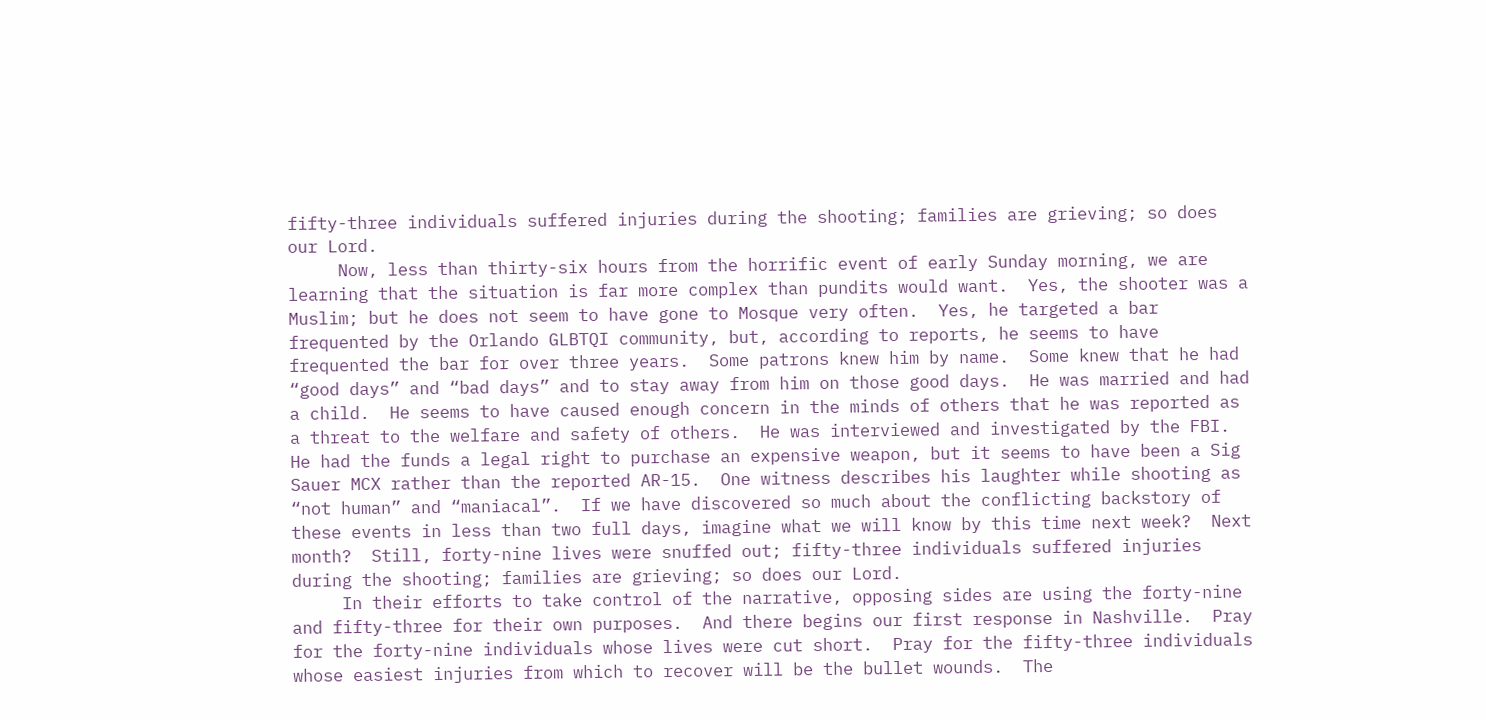fifty-three individuals suffered injuries during the shooting; families are grieving; so does our Lord.
     Now, less than thirty-six hours from the horrific event of early Sunday morning, we are learning that the situation is far more complex than pundits would want.  Yes, the shooter was a Muslim; but he does not seem to have gone to Mosque very often.  Yes, he targeted a bar frequented by the Orlando GLBTQI community, but, according to reports, he seems to have frequented the bar for over three years.  Some patrons knew him by name.  Some knew that he had “good days” and “bad days” and to stay away from him on those good days.  He was married and had a child.  He seems to have caused enough concern in the minds of others that he was reported as a threat to the welfare and safety of others.  He was interviewed and investigated by the FBI.  He had the funds a legal right to purchase an expensive weapon, but it seems to have been a Sig Sauer MCX rather than the reported AR-15.  One witness describes his laughter while shooting as “not human” and “maniacal”.  If we have discovered so much about the conflicting backstory of these events in less than two full days, imagine what we will know by this time next week?  Next month?  Still, forty-nine lives were snuffed out; fifty-three individuals suffered injuries during the shooting; families are grieving; so does our Lord.
     In their efforts to take control of the narrative, opposing sides are using the forty-nine and fifty-three for their own purposes.  And there begins our first response in Nashville.  Pray for the forty-nine individuals whose lives were cut short.  Pray for the fifty-three individuals whose easiest injuries from which to recover will be the bullet wounds.  The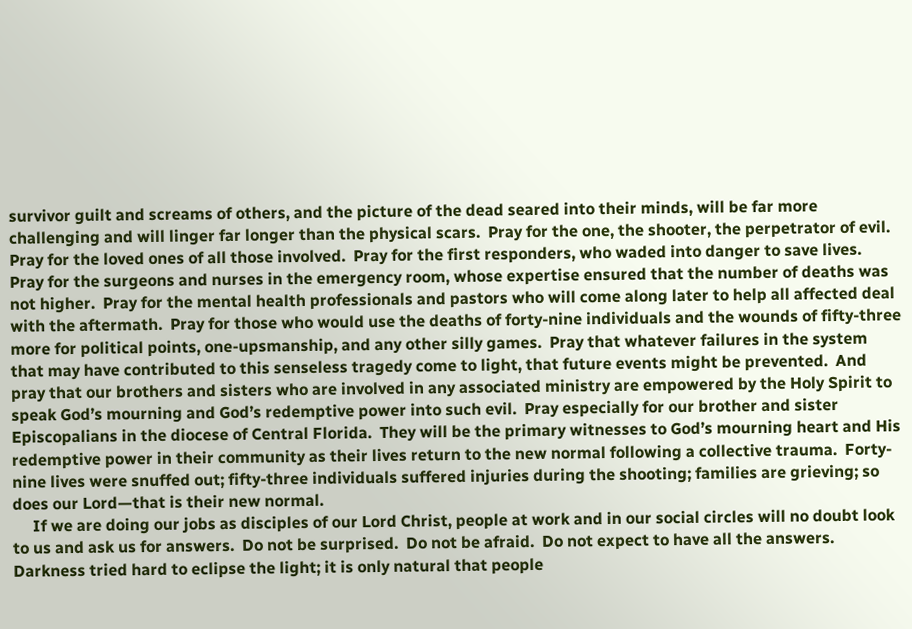survivor guilt and screams of others, and the picture of the dead seared into their minds, will be far more challenging and will linger far longer than the physical scars.  Pray for the one, the shooter, the perpetrator of evil.  Pray for the loved ones of all those involved.  Pray for the first responders, who waded into danger to save lives.  Pray for the surgeons and nurses in the emergency room, whose expertise ensured that the number of deaths was not higher.  Pray for the mental health professionals and pastors who will come along later to help all affected deal with the aftermath.  Pray for those who would use the deaths of forty-nine individuals and the wounds of fifty-three more for political points, one-upsmanship, and any other silly games.  Pray that whatever failures in the system that may have contributed to this senseless tragedy come to light, that future events might be prevented.  And pray that our brothers and sisters who are involved in any associated ministry are empowered by the Holy Spirit to speak God’s mourning and God’s redemptive power into such evil.  Pray especially for our brother and sister Episcopalians in the diocese of Central Florida.  They will be the primary witnesses to God’s mourning heart and His redemptive power in their community as their lives return to the new normal following a collective trauma.  Forty-nine lives were snuffed out; fifty-three individuals suffered injuries during the shooting; families are grieving; so does our Lord—that is their new normal.
     If we are doing our jobs as disciples of our Lord Christ, people at work and in our social circles will no doubt look to us and ask us for answers.  Do not be surprised.  Do not be afraid.  Do not expect to have all the answers.  Darkness tried hard to eclipse the light; it is only natural that people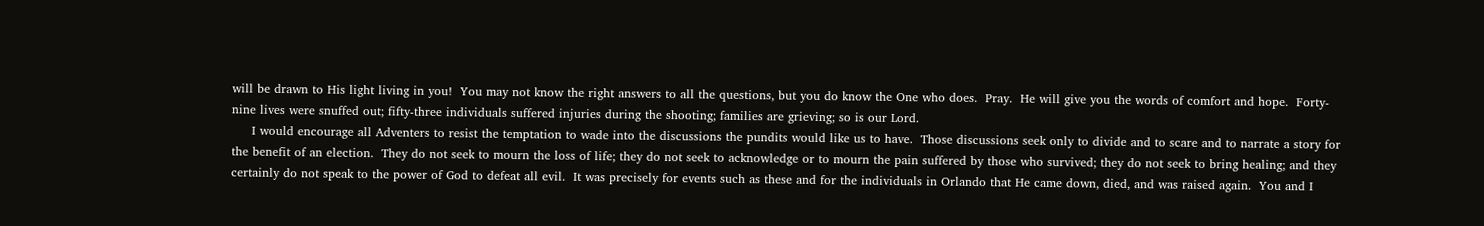will be drawn to His light living in you!  You may not know the right answers to all the questions, but you do know the One who does.  Pray.  He will give you the words of comfort and hope.  Forty-nine lives were snuffed out; fifty-three individuals suffered injuries during the shooting; families are grieving; so is our Lord.
     I would encourage all Adventers to resist the temptation to wade into the discussions the pundits would like us to have.  Those discussions seek only to divide and to scare and to narrate a story for the benefit of an election.  They do not seek to mourn the loss of life; they do not seek to acknowledge or to mourn the pain suffered by those who survived; they do not seek to bring healing; and they certainly do not speak to the power of God to defeat all evil.  It was precisely for events such as these and for the individuals in Orlando that He came down, died, and was raised again.  You and I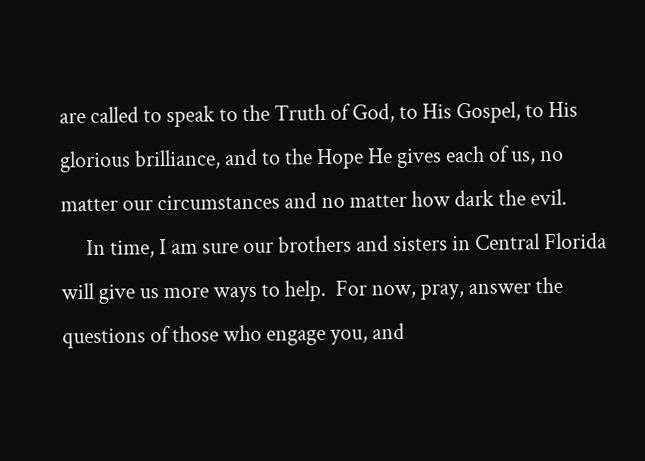are called to speak to the Truth of God, to His Gospel, to His glorious brilliance, and to the Hope He gives each of us, no matter our circumstances and no matter how dark the evil.
     In time, I am sure our brothers and sisters in Central Florida will give us more ways to help.  For now, pray, answer the questions of those who engage you, and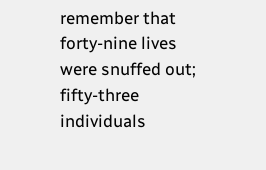remember that forty-nine lives were snuffed out; fifty-three individuals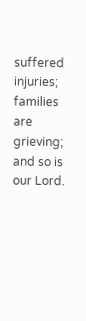suffered injuries; families are grieving; and so is our Lord.